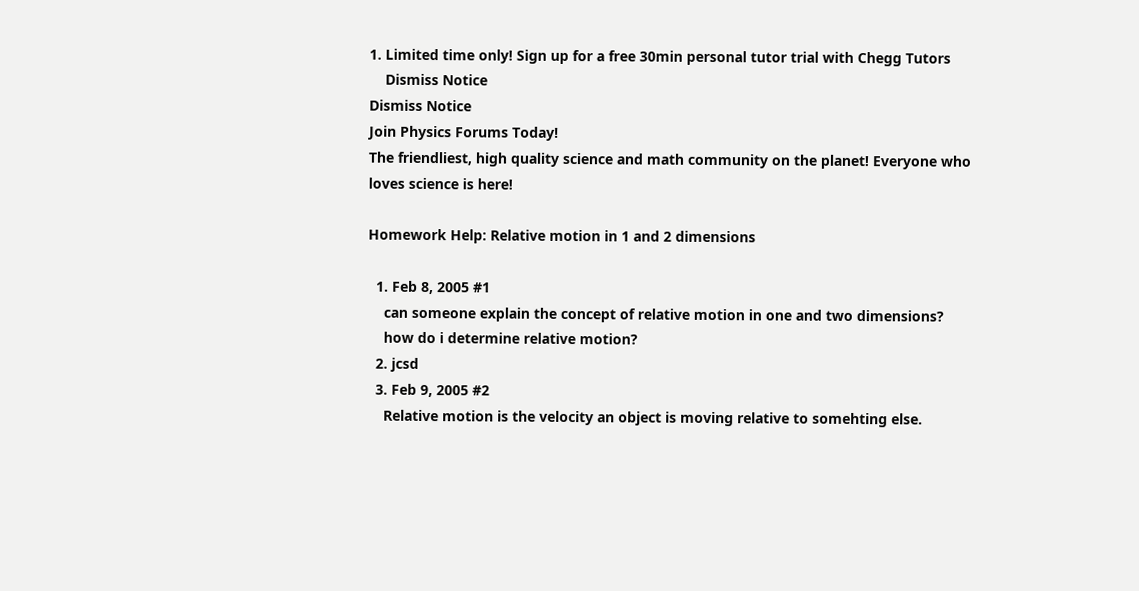1. Limited time only! Sign up for a free 30min personal tutor trial with Chegg Tutors
    Dismiss Notice
Dismiss Notice
Join Physics Forums Today!
The friendliest, high quality science and math community on the planet! Everyone who loves science is here!

Homework Help: Relative motion in 1 and 2 dimensions

  1. Feb 8, 2005 #1
    can someone explain the concept of relative motion in one and two dimensions?
    how do i determine relative motion?
  2. jcsd
  3. Feb 9, 2005 #2
    Relative motion is the velocity an object is moving relative to somehting else.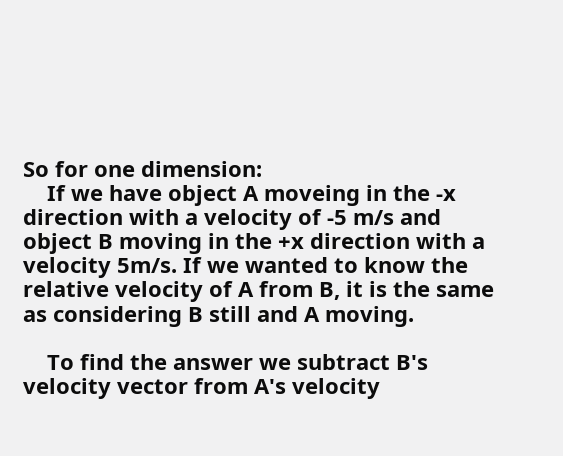So for one dimension:
    If we have object A moveing in the -x direction with a velocity of -5 m/s and object B moving in the +x direction with a velocity 5m/s. If we wanted to know the relative velocity of A from B, it is the same as considering B still and A moving.

    To find the answer we subtract B's velocity vector from A's velocity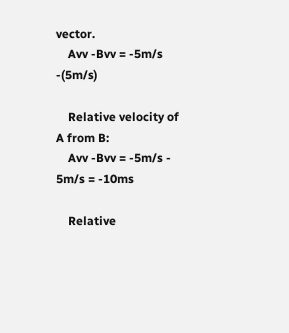vector.
    Avv -Bvv = -5m/s -(5m/s)

    Relative velocity of A from B:
    Avv -Bvv = -5m/s - 5m/s = -10ms

    Relative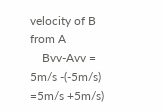velocity of B from A
    Bvv-Avv = 5m/s -(-5m/s) =5m/s +5m/s)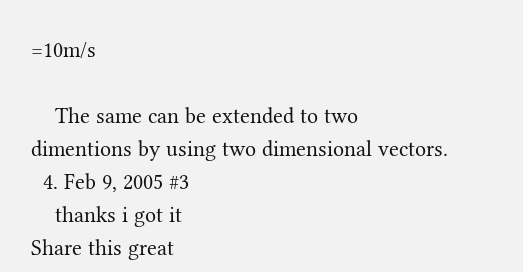=10m/s

    The same can be extended to two dimentions by using two dimensional vectors.
  4. Feb 9, 2005 #3
    thanks i got it
Share this great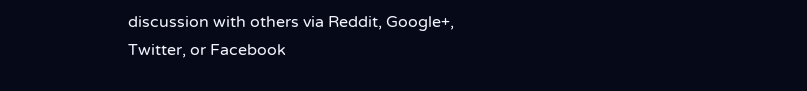discussion with others via Reddit, Google+, Twitter, or Facebook